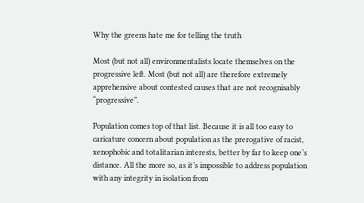Why the greens hate me for telling the truth

Most (but not all) environmentalists locate themselves on the progressive left. Most (but not all) are therefore extremely apprehensive about contested causes that are not recognisably “progressive”.

Population comes top of that list. Because it is all too easy to caricature concern about population as the prerogative of racist, xenophobic and totalitarian interests, better by far to keep one’s distance. All the more so, as it’s impossible to address population with any integrity in isolation from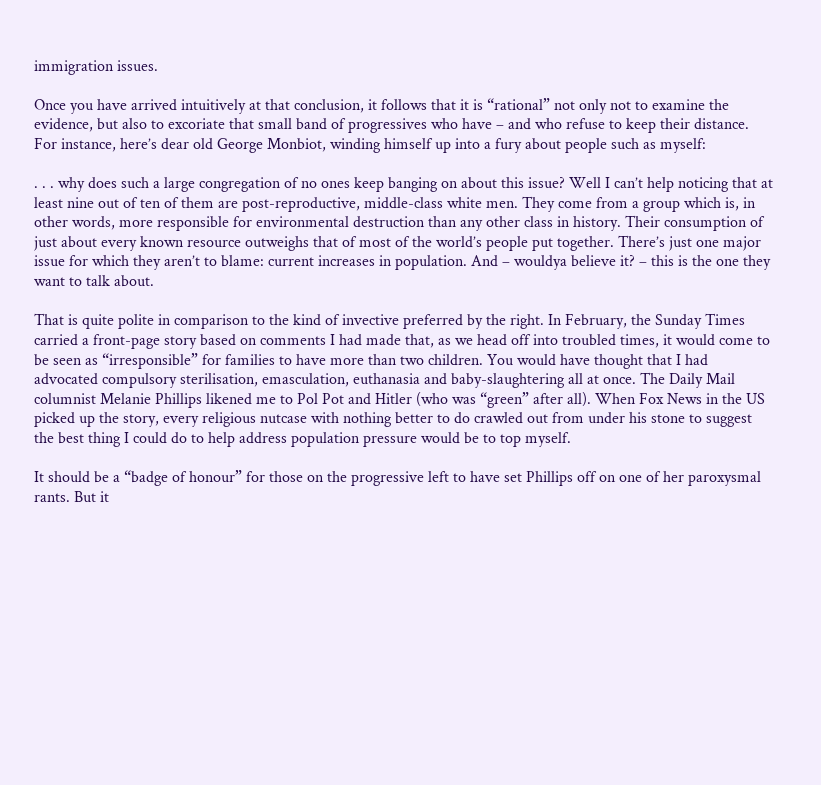immigration issues.

Once you have arrived intuitively at that conclusion, it follows that it is “rational” not only not to examine the evidence, but also to excoriate that small band of progressives who have – and who refuse to keep their distance. For instance, here’s dear old George Monbiot, winding himself up into a fury about people such as myself:

. . . why does such a large congregation of no ones keep banging on about this issue? Well I can’t help noticing that at least nine out of ten of them are post-reproductive, middle-class white men. They come from a group which is, in other words, more responsible for environmental destruction than any other class in history. Their consumption of just about every known resource outweighs that of most of the world’s people put together. There’s just one major issue for which they aren’t to blame: current increases in population. And – wouldya believe it? – this is the one they want to talk about.

That is quite polite in comparison to the kind of invective preferred by the right. In February, the Sunday Times carried a front-page story based on comments I had made that, as we head off into troubled times, it would come to be seen as “irresponsible” for families to have more than two children. You would have thought that I had advocated compulsory sterilisation, emasculation, euthanasia and baby-slaughtering all at once. The Daily Mail columnist Melanie Phillips likened me to Pol Pot and Hitler (who was “green” after all). When Fox News in the US picked up the story, every religious nutcase with nothing better to do crawled out from under his stone to suggest the best thing I could do to help address population pressure would be to top myself.

It should be a “badge of honour” for those on the progressive left to have set Phillips off on one of her paroxysmal rants. But it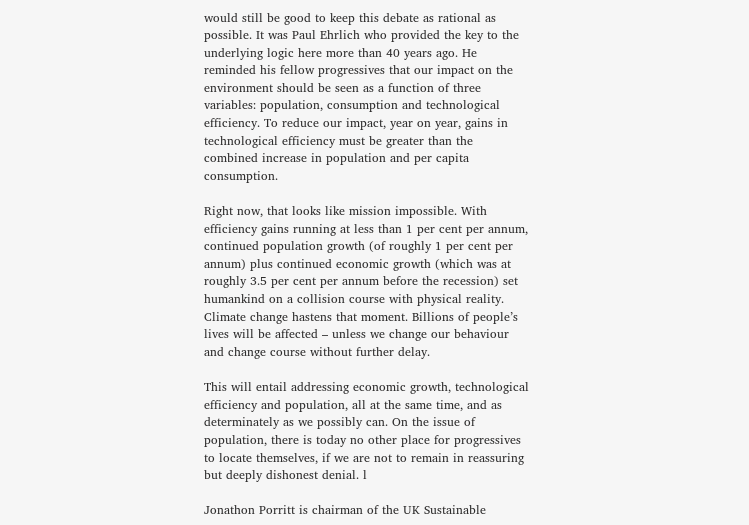would still be good to keep this debate as rational as possible. It was Paul Ehrlich who provided the key to the underlying logic here more than 40 years ago. He reminded his fellow progressives that our impact on the environment should be seen as a function of three variables: population, consumption and technological efficiency. To reduce our impact, year on year, gains in technological efficiency must be greater than the combined increase in population and per capita consumption.

Right now, that looks like mission impossible. With efficiency gains running at less than 1 per cent per annum, continued population growth (of roughly 1 per cent per annum) plus continued economic growth (which was at roughly 3.5 per cent per annum before the recession) set humankind on a collision course with physical reality. Climate change hastens that moment. Billions of people’s lives will be affected – unless we change our behaviour and change course without further delay.

This will entail addressing economic growth, technological efficiency and population, all at the same time, and as determinately as we possibly can. On the issue of population, there is today no other place for progressives to locate themselves, if we are not to remain in reassuring but deeply dishonest denial. l

Jonathon Porritt is chairman of the UK Sustainable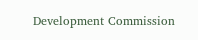Development Commission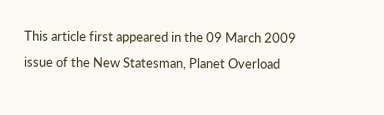This article first appeared in the 09 March 2009 issue of the New Statesman, Planet Overload